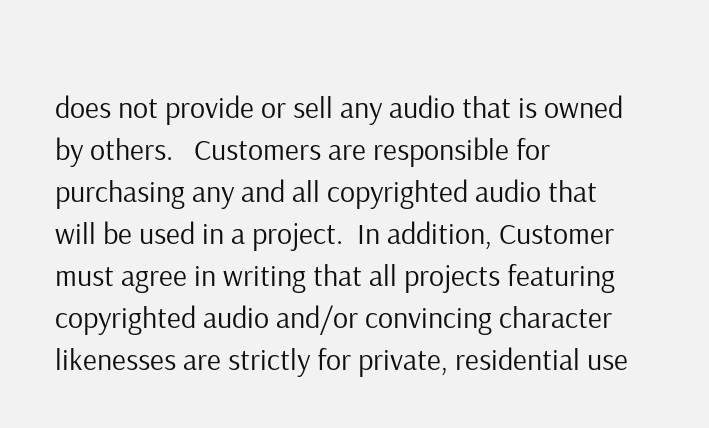does not provide or sell any audio that is owned by others.   Customers are responsible for purchasing any and all copyrighted audio that will be used in a project.  In addition, Customer must agree in writing that all projects featuring copyrighted audio and/or convincing character likenesses are strictly for private, residential use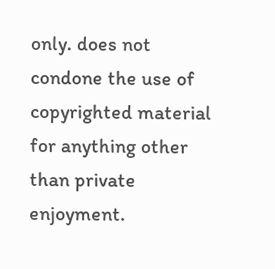only. does not condone the use of copyrighted material for anything other than private enjoyment.